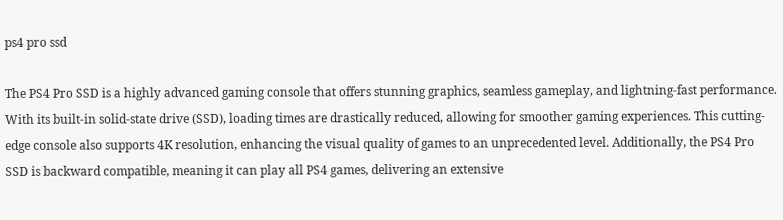ps4 pro ssd

The PS4 Pro SSD is a highly advanced gaming console that offers stunning graphics, seamless gameplay, and lightning-fast performance. With its built-in solid-state drive (SSD), loading times are drastically reduced, allowing for smoother gaming experiences. This cutting-edge console also supports 4K resolution, enhancing the visual quality of games to an unprecedented level. Additionally, the PS4 Pro SSD is backward compatible, meaning it can play all PS4 games, delivering an extensive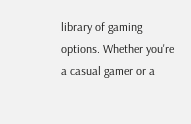library of gaming options. Whether you're a casual gamer or a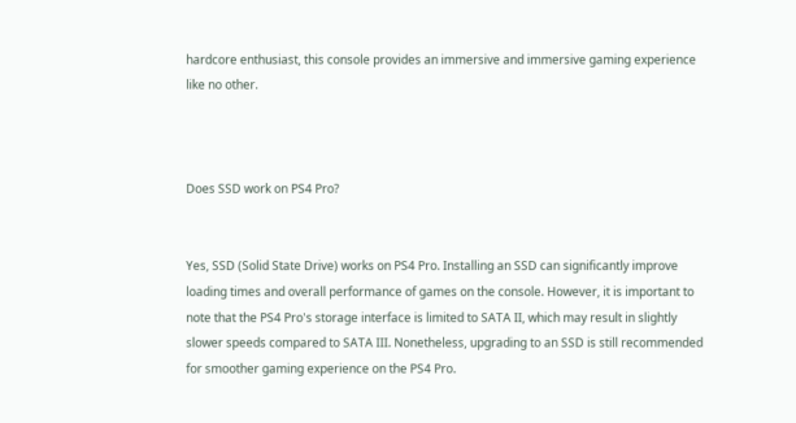hardcore enthusiast, this console provides an immersive and immersive gaming experience like no other.



Does SSD work on PS4 Pro?


Yes, SSD (Solid State Drive) works on PS4 Pro. Installing an SSD can significantly improve loading times and overall performance of games on the console. However, it is important to note that the PS4 Pro's storage interface is limited to SATA II, which may result in slightly slower speeds compared to SATA III. Nonetheless, upgrading to an SSD is still recommended for smoother gaming experience on the PS4 Pro.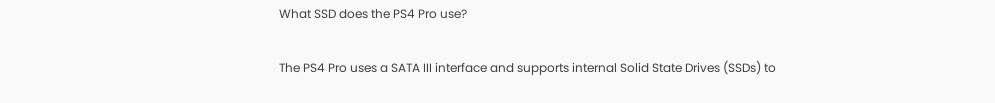What SSD does the PS4 Pro use?


The PS4 Pro uses a SATA III interface and supports internal Solid State Drives (SSDs) to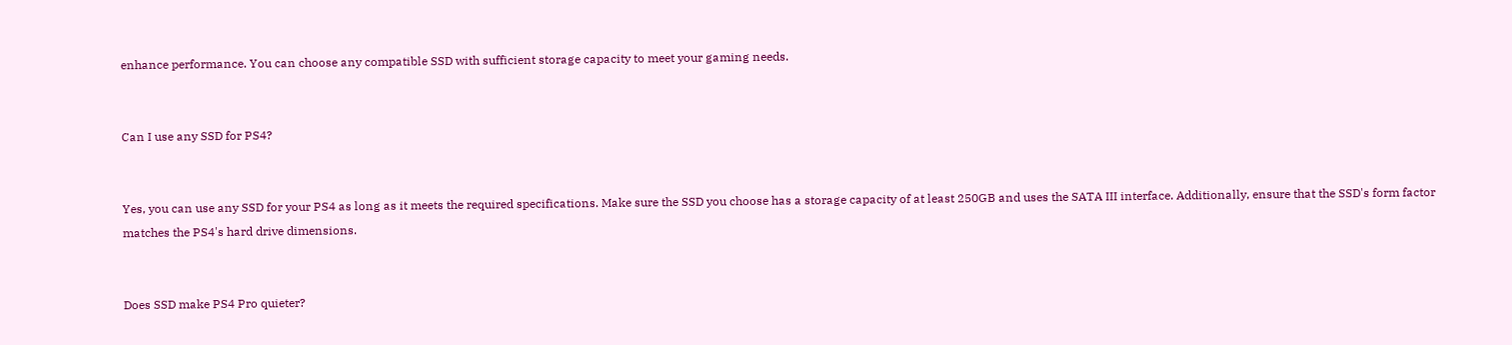enhance performance. You can choose any compatible SSD with sufficient storage capacity to meet your gaming needs.


Can I use any SSD for PS4?


Yes, you can use any SSD for your PS4 as long as it meets the required specifications. Make sure the SSD you choose has a storage capacity of at least 250GB and uses the SATA III interface. Additionally, ensure that the SSD's form factor matches the PS4's hard drive dimensions.


Does SSD make PS4 Pro quieter?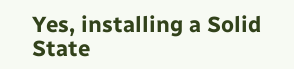Yes, installing a Solid State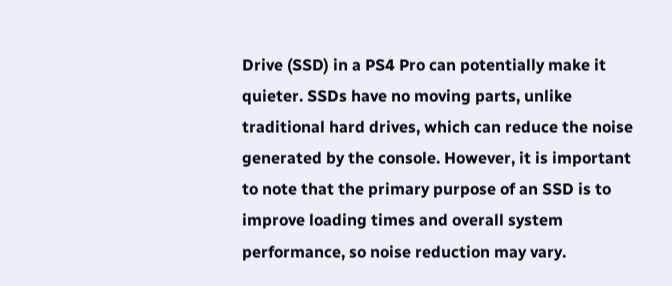Drive (SSD) in a PS4 Pro can potentially make it quieter. SSDs have no moving parts, unlike traditional hard drives, which can reduce the noise generated by the console. However, it is important to note that the primary purpose of an SSD is to improve loading times and overall system performance, so noise reduction may vary.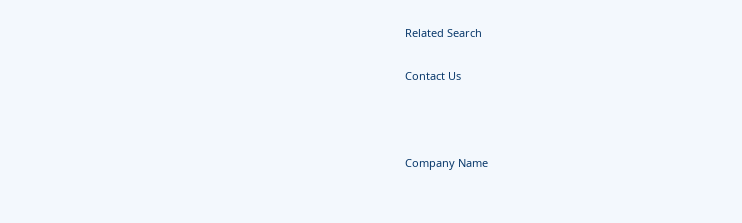Related Search

Contact Us



Company Name